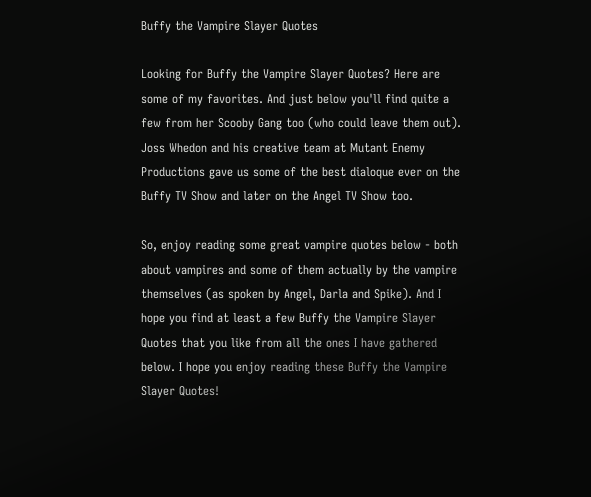Buffy the Vampire Slayer Quotes

Looking for Buffy the Vampire Slayer Quotes? Here are some of my favorites. And just below you'll find quite a few from her Scooby Gang too (who could leave them out). Joss Whedon and his creative team at Mutant Enemy Productions gave us some of the best dialoque ever on the Buffy TV Show and later on the Angel TV Show too.

So, enjoy reading some great vampire quotes below - both about vampires and some of them actually by the vampire themselves (as spoken by Angel, Darla and Spike). And I hope you find at least a few Buffy the Vampire Slayer Quotes that you like from all the ones I have gathered below. I hope you enjoy reading these Buffy the Vampire Slayer Quotes!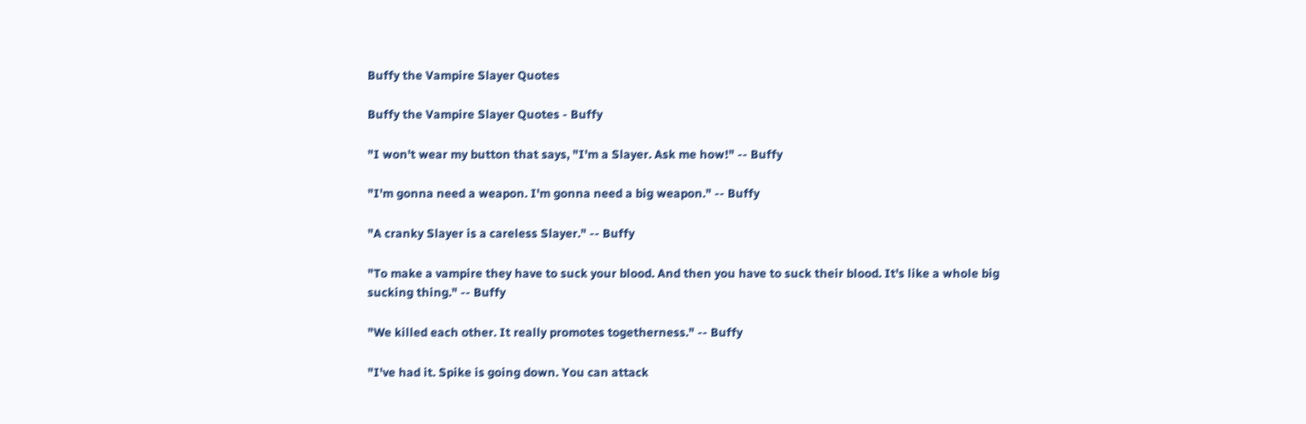Buffy the Vampire Slayer Quotes

Buffy the Vampire Slayer Quotes - Buffy

"I won't wear my button that says, "I'm a Slayer. Ask me how!" -- Buffy

"I'm gonna need a weapon. I'm gonna need a big weapon." -- Buffy

"A cranky Slayer is a careless Slayer." -- Buffy

"To make a vampire they have to suck your blood. And then you have to suck their blood. It's like a whole big sucking thing." -- Buffy

"We killed each other. It really promotes togetherness." -- Buffy

"I've had it. Spike is going down. You can attack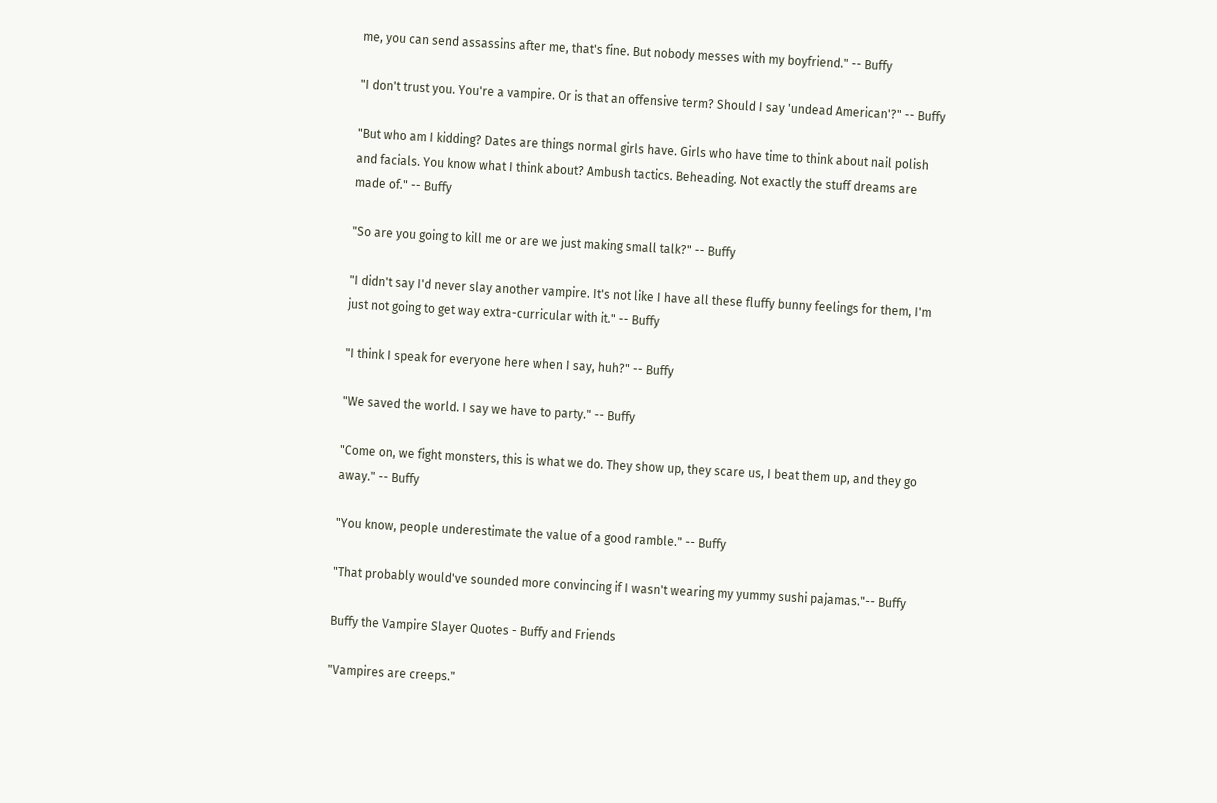me, you can send assassins after me, that's fine. But nobody messes with my boyfriend." -- Buffy

"I don't trust you. You're a vampire. Or is that an offensive term? Should I say 'undead American'?" -- Buffy

"But who am I kidding? Dates are things normal girls have. Girls who have time to think about nail polish and facials. You know what I think about? Ambush tactics. Beheading. Not exactly the stuff dreams are made of." -- Buffy

"So are you going to kill me or are we just making small talk?" -- Buffy

"I didn't say I'd never slay another vampire. It's not like I have all these fluffy bunny feelings for them, I'm just not going to get way extra-curricular with it." -- Buffy

"I think I speak for everyone here when I say, huh?" -- Buffy

"We saved the world. I say we have to party." -- Buffy

"Come on, we fight monsters, this is what we do. They show up, they scare us, I beat them up, and they go away." -- Buffy

"You know, people underestimate the value of a good ramble." -- Buffy

"That probably would've sounded more convincing if I wasn't wearing my yummy sushi pajamas."-- Buffy

Buffy the Vampire Slayer Quotes - Buffy and Friends

"Vampires are creeps."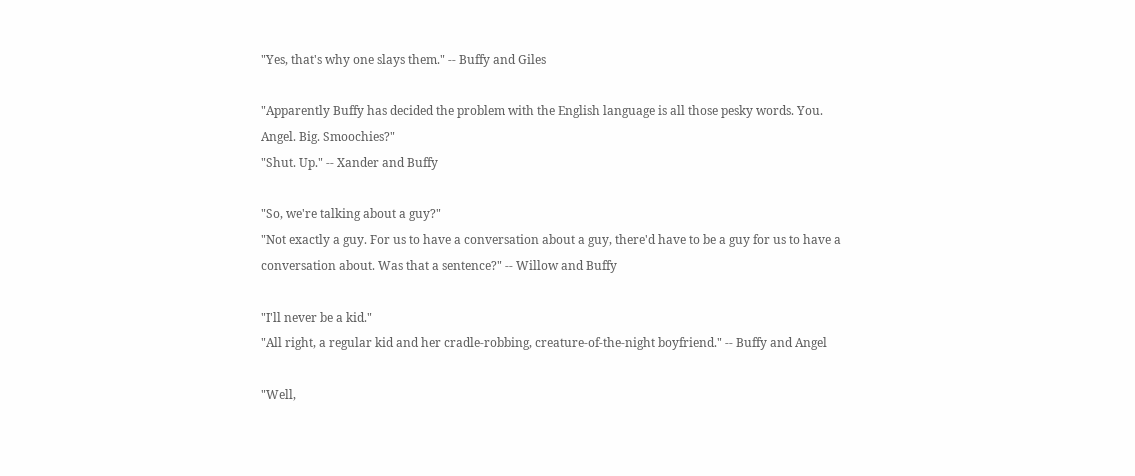"Yes, that's why one slays them." -- Buffy and Giles

"Apparently Buffy has decided the problem with the English language is all those pesky words. You. Angel. Big. Smoochies?"
"Shut. Up." -- Xander and Buffy

"So, we're talking about a guy?"
"Not exactly a guy. For us to have a conversation about a guy, there'd have to be a guy for us to have a conversation about. Was that a sentence?" -- Willow and Buffy

"I'll never be a kid."
"All right, a regular kid and her cradle-robbing, creature-of-the-night boyfriend." -- Buffy and Angel

"Well,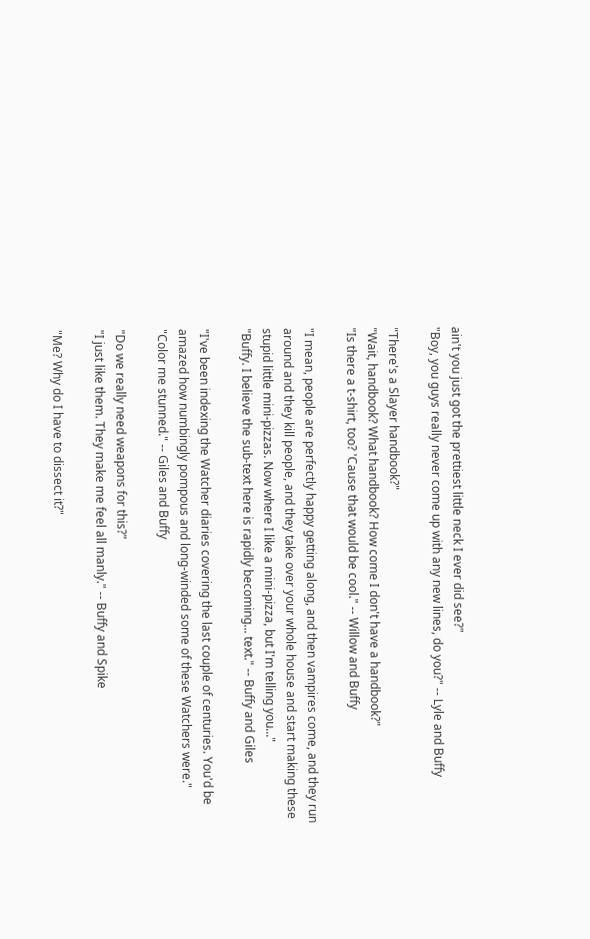ain't you just got the prettiest little neck I ever did see?"
"Boy, you guys really never come up with any new lines, do you?" -- Lyle and Buffy

"There's a Slayer handbook?"
"Wait, handbook? What handbook? How come I don't have a handbook?"
"Is there a t-shirt, too? 'Cause that would be cool." -- Willow and Buffy

"I mean, people are perfectly happy getting along, and then vampires come, and they run around and they kill people, and they take over your whole house and start making these stupid little mini-pizzas. Now where I like a mini-pizza, but I'm telling you..."
"Buffy. I believe the sub-text here is rapidly becoming... text." -- Buffy and Giles

"I've been indexing the Watcher diaries covering the last couple of centuries. You'd be amazed how numbingly pompous and long-winded some of these Watchers were."
"Color me stunned." -- Giles and Buffy

"Do we really need weapons for this?"
"I just like them. They make me feel all manly." -- Buffy and Spike

"Me? Why do I have to dissect it?"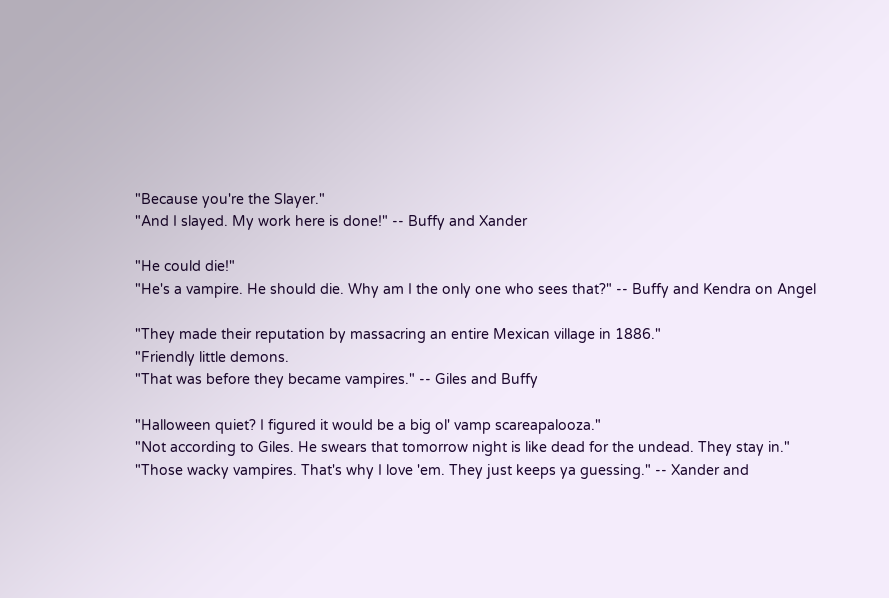"Because you're the Slayer."
"And I slayed. My work here is done!" -- Buffy and Xander

"He could die!"
"He's a vampire. He should die. Why am I the only one who sees that?" -- Buffy and Kendra on Angel

"They made their reputation by massacring an entire Mexican village in 1886."
"Friendly little demons.
"That was before they became vampires." -- Giles and Buffy

"Halloween quiet? I figured it would be a big ol' vamp scareapalooza."
"Not according to Giles. He swears that tomorrow night is like dead for the undead. They stay in."
"Those wacky vampires. That's why I love 'em. They just keeps ya guessing." -- Xander and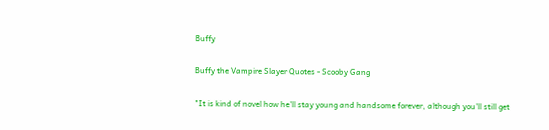Buffy

Buffy the Vampire Slayer Quotes - Scooby Gang

"It is kind of novel how he'll stay young and handsome forever, although you'll still get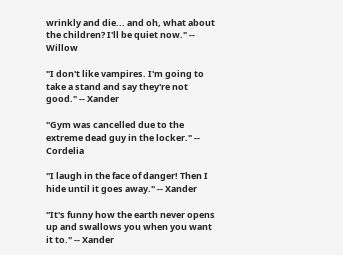wrinkly and die... and oh, what about the children? I'll be quiet now." -- Willow

"I don't like vampires. I'm going to take a stand and say they're not good." -- Xander

"Gym was cancelled due to the extreme dead guy in the locker." -- Cordelia

"I laugh in the face of danger! Then I hide until it goes away." -- Xander

"It's funny how the earth never opens up and swallows you when you want it to." -- Xander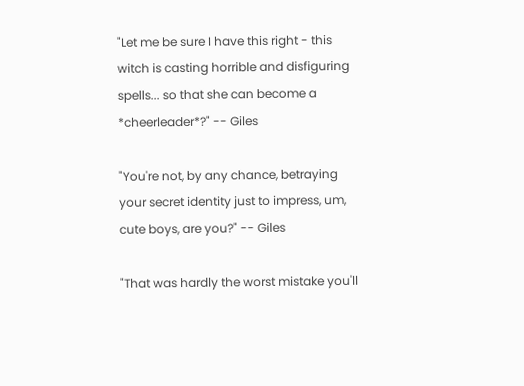"Let me be sure I have this right - this witch is casting horrible and disfiguring spells... so that she can become a *cheerleader*?" -- Giles

"You're not, by any chance, betraying your secret identity just to impress, um, cute boys, are you?" -- Giles

"That was hardly the worst mistake you'll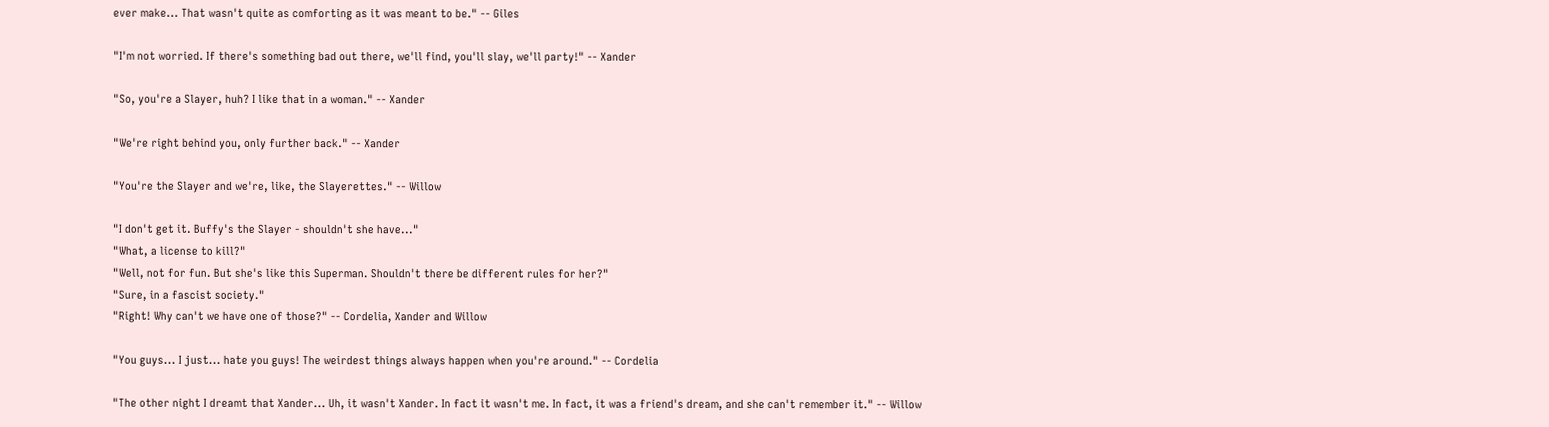ever make... That wasn't quite as comforting as it was meant to be." -- Giles

"I'm not worried. If there's something bad out there, we'll find, you'll slay, we'll party!" -- Xander

"So, you're a Slayer, huh? I like that in a woman." -- Xander

"We're right behind you, only further back." -- Xander

"You're the Slayer and we're, like, the Slayerettes." -- Willow

"I don't get it. Buffy's the Slayer - shouldn't she have..."
"What, a license to kill?"
"Well, not for fun. But she's like this Superman. Shouldn't there be different rules for her?"
"Sure, in a fascist society."
"Right! Why can't we have one of those?" -- Cordelia, Xander and Willow

"You guys... I just... hate you guys! The weirdest things always happen when you're around." -- Cordelia

"The other night I dreamt that Xander... Uh, it wasn't Xander. In fact it wasn't me. In fact, it was a friend's dream, and she can't remember it." -- Willow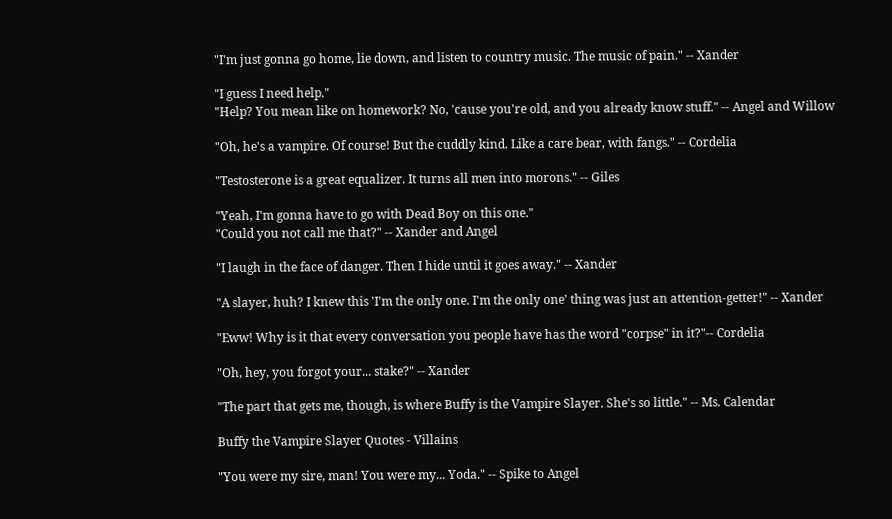"I'm just gonna go home, lie down, and listen to country music. The music of pain." -- Xander

"I guess I need help."
"Help? You mean like on homework? No, 'cause you're old, and you already know stuff." -- Angel and Willow

"Oh, he's a vampire. Of course! But the cuddly kind. Like a care bear, with fangs." -- Cordelia

"Testosterone is a great equalizer. It turns all men into morons." -- Giles

"Yeah, I'm gonna have to go with Dead Boy on this one."
"Could you not call me that?" -- Xander and Angel

"I laugh in the face of danger. Then I hide until it goes away." -- Xander

"A slayer, huh? I knew this 'I'm the only one. I'm the only one' thing was just an attention-getter!" -- Xander

"Eww! Why is it that every conversation you people have has the word "corpse" in it?"-- Cordelia

"Oh, hey, you forgot your... stake?" -- Xander

"The part that gets me, though, is where Buffy is the Vampire Slayer. She's so little." -- Ms. Calendar

Buffy the Vampire Slayer Quotes - Villains

"You were my sire, man! You were my... Yoda." -- Spike to Angel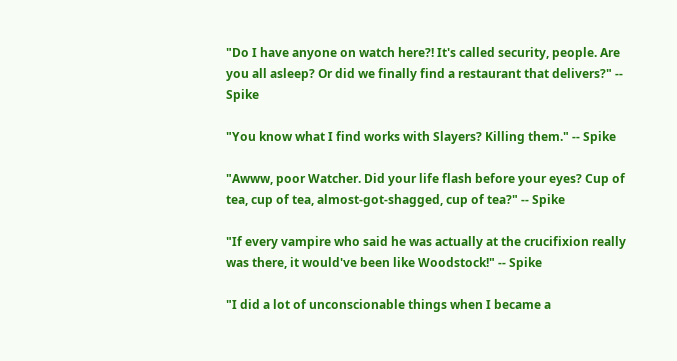"Do I have anyone on watch here?! It's called security, people. Are you all asleep? Or did we finally find a restaurant that delivers?" -- Spike

"You know what I find works with Slayers? Killing them." -- Spike

"Awww, poor Watcher. Did your life flash before your eyes? Cup of tea, cup of tea, almost-got-shagged, cup of tea?" -- Spike

"If every vampire who said he was actually at the crucifixion really was there, it would've been like Woodstock!" -- Spike

"I did a lot of unconscionable things when I became a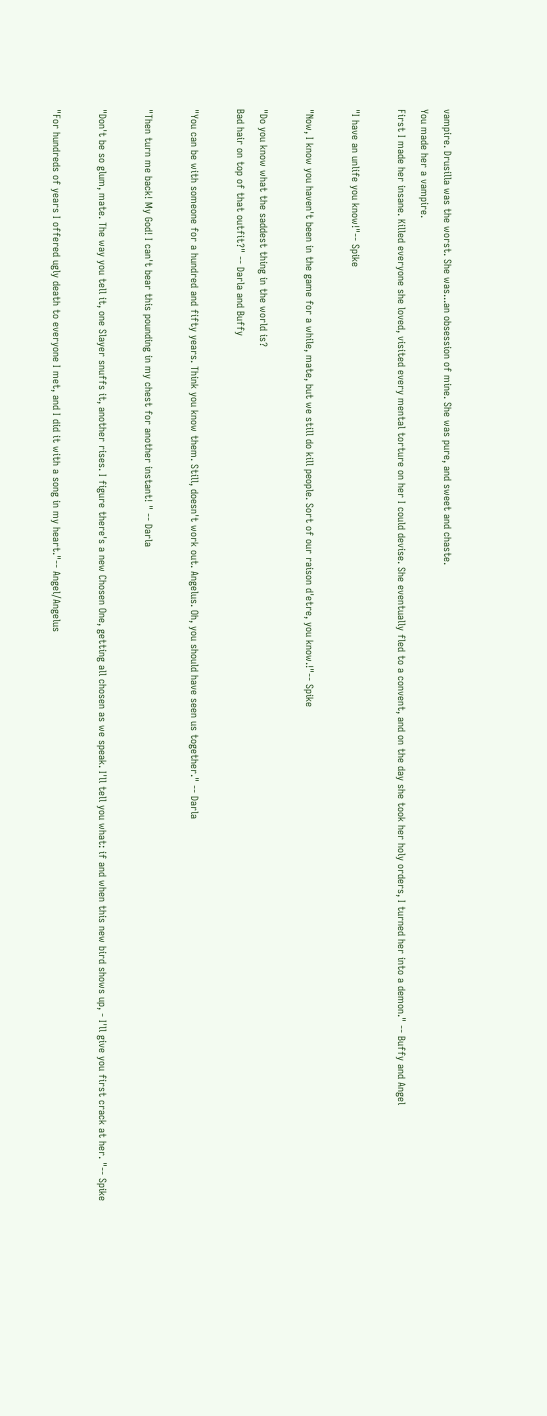vampire. Drusilla was the worst. She was...an obsession of mine. She was pure, and sweet and chaste.
You made her a vampire.
First I made her insane. Killed everyone she loved, visited every mental torture on her I could devise. She eventually fled to a convent, and on the day she took her holy orders, I turned her into a demon." -- Buffy and Angel

"I have an unlife you know!"-- Spike

"Now, I know you haven't been in the game for a while, mate, but we still do kill people. Sort of our raison d'etre, you know.!"-- Spike

"Do you know what the saddest thing in the world is?
Bad hair on top of that outfit?" -- Darla and Buffy

"You can be with someone for a hundred and fifty years. Think you know them. Still, doesn't work out. Angelus. Oh, you should have seen us together." -- Darla

"Then turn me back! My God! I can't bear this pounding in my chest for another instant! " -- Darla

"Don't be so glum, mate. The way you tell it, one Slayer snuffs it, another rises. I figure there's a new Chosen One, getting all chosen as we speak. I'll tell you what: if and when this new bird shows up, - I'll give you first crack at her. "-- Spike

"For hundreds of years I offered ugly death to everyone I met, and I did it with a song in my heart."-- Angel/Angelus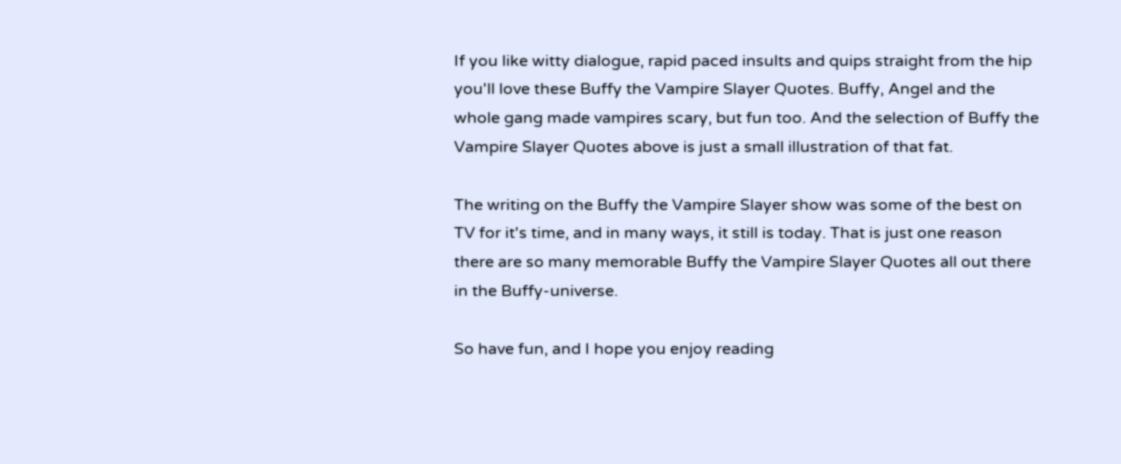If you like witty dialogue, rapid paced insults and quips straight from the hip you'll love these Buffy the Vampire Slayer Quotes. Buffy, Angel and the whole gang made vampires scary, but fun too. And the selection of Buffy the Vampire Slayer Quotes above is just a small illustration of that fat.

The writing on the Buffy the Vampire Slayer show was some of the best on TV for it's time, and in many ways, it still is today. That is just one reason there are so many memorable Buffy the Vampire Slayer Quotes all out there in the Buffy-universe.

So have fun, and I hope you enjoy reading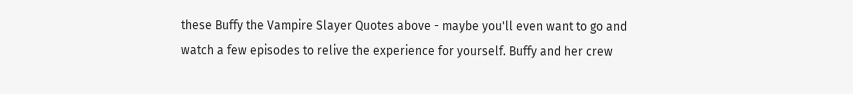these Buffy the Vampire Slayer Quotes above - maybe you'll even want to go and watch a few episodes to relive the experience for yourself. Buffy and her crew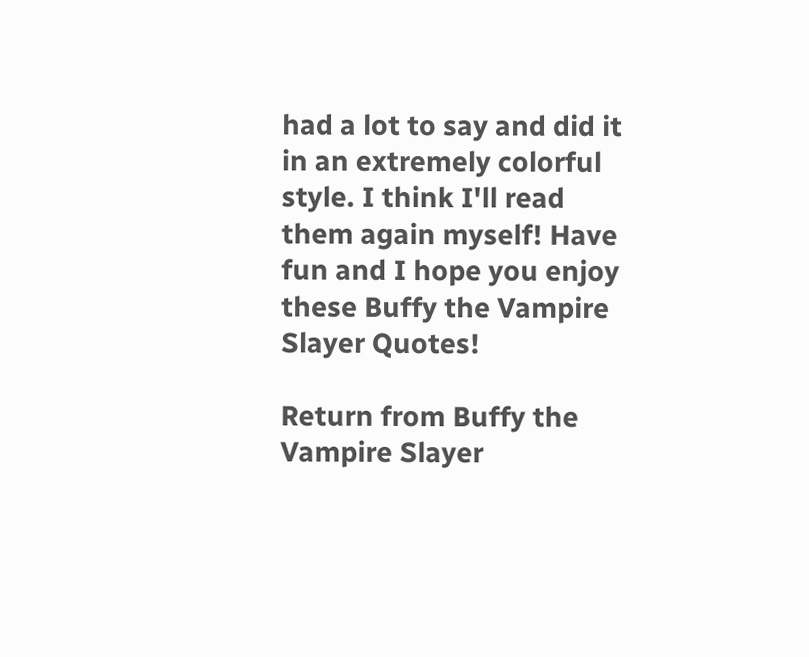had a lot to say and did it in an extremely colorful style. I think I'll read them again myself! Have fun and I hope you enjoy these Buffy the Vampire Slayer Quotes!

Return from Buffy the Vampire Slayer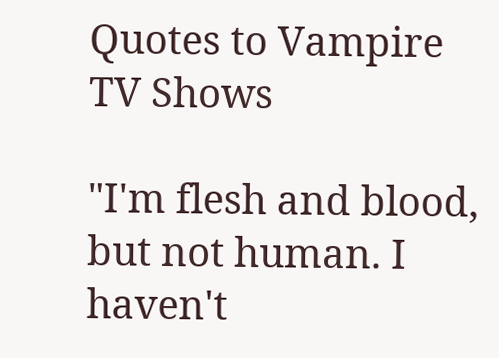Quotes to Vampire TV Shows

"I'm flesh and blood, but not human. I haven't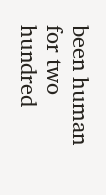been human for two hundred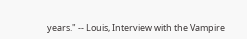years." -- Louis, Interview with the Vampire